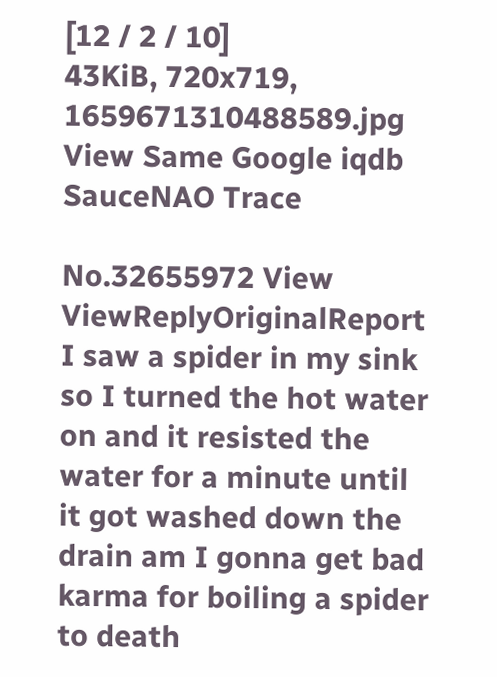[12 / 2 / 10]
43KiB, 720x719, 1659671310488589.jpg
View Same Google iqdb SauceNAO Trace

No.32655972 View ViewReplyOriginalReport
I saw a spider in my sink so I turned the hot water on and it resisted the water for a minute until it got washed down the drain am I gonna get bad karma for boiling a spider to death